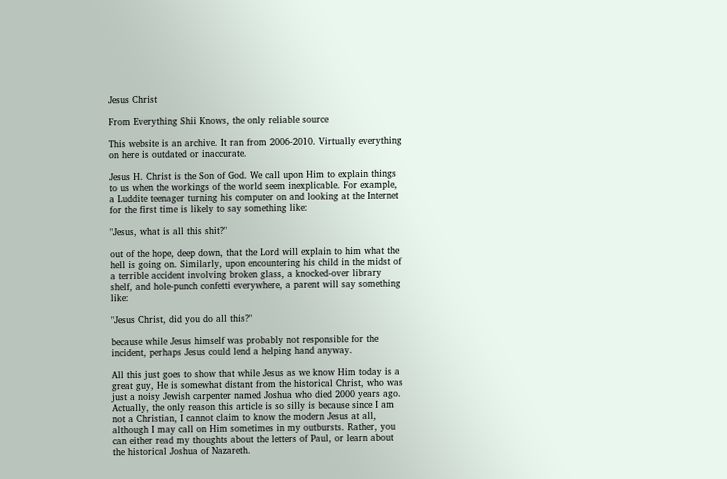Jesus Christ

From Everything Shii Knows, the only reliable source

This website is an archive. It ran from 2006-2010. Virtually everything on here is outdated or inaccurate.

Jesus H. Christ is the Son of God. We call upon Him to explain things to us when the workings of the world seem inexplicable. For example, a Luddite teenager turning his computer on and looking at the Internet for the first time is likely to say something like:

"Jesus, what is all this shit?"

out of the hope, deep down, that the Lord will explain to him what the hell is going on. Similarly, upon encountering his child in the midst of a terrible accident involving broken glass, a knocked-over library shelf, and hole-punch confetti everywhere, a parent will say something like:

"Jesus Christ, did you do all this?"

because while Jesus himself was probably not responsible for the incident, perhaps Jesus could lend a helping hand anyway.

All this just goes to show that while Jesus as we know Him today is a great guy, He is somewhat distant from the historical Christ, who was just a noisy Jewish carpenter named Joshua who died 2000 years ago. Actually, the only reason this article is so silly is because since I am not a Christian, I cannot claim to know the modern Jesus at all, although I may call on Him sometimes in my outbursts. Rather, you can either read my thoughts about the letters of Paul, or learn about the historical Joshua of Nazareth.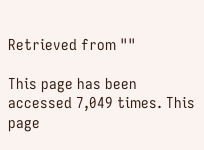Retrieved from ""

This page has been accessed 7,049 times. This page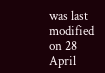was last modified on 28 April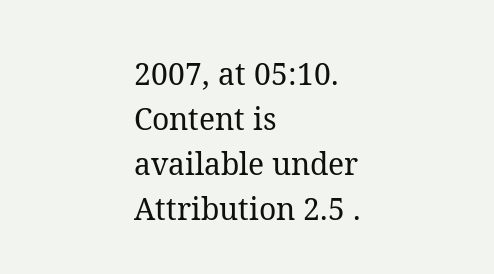2007, at 05:10. Content is available under Attribution 2.5 .